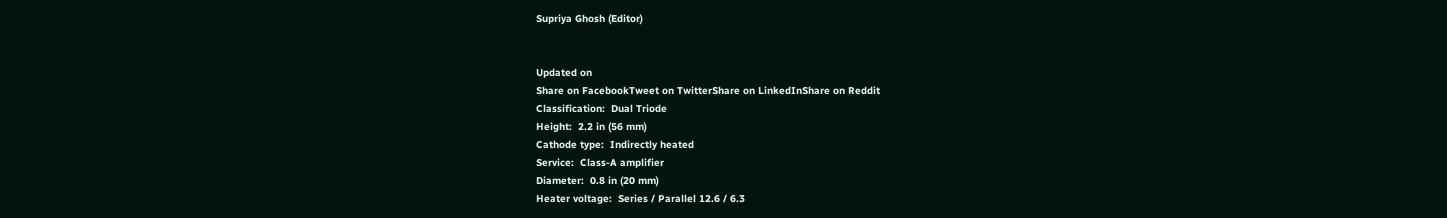Supriya Ghosh (Editor)


Updated on
Share on FacebookTweet on TwitterShare on LinkedInShare on Reddit
Classification:  Dual Triode
Height:  2.2 in (56 mm)
Cathode type:  Indirectly heated
Service:  Class-A amplifier
Diameter:  0.8 in (20 mm)
Heater voltage:  Series / Parallel 12.6 / 6.3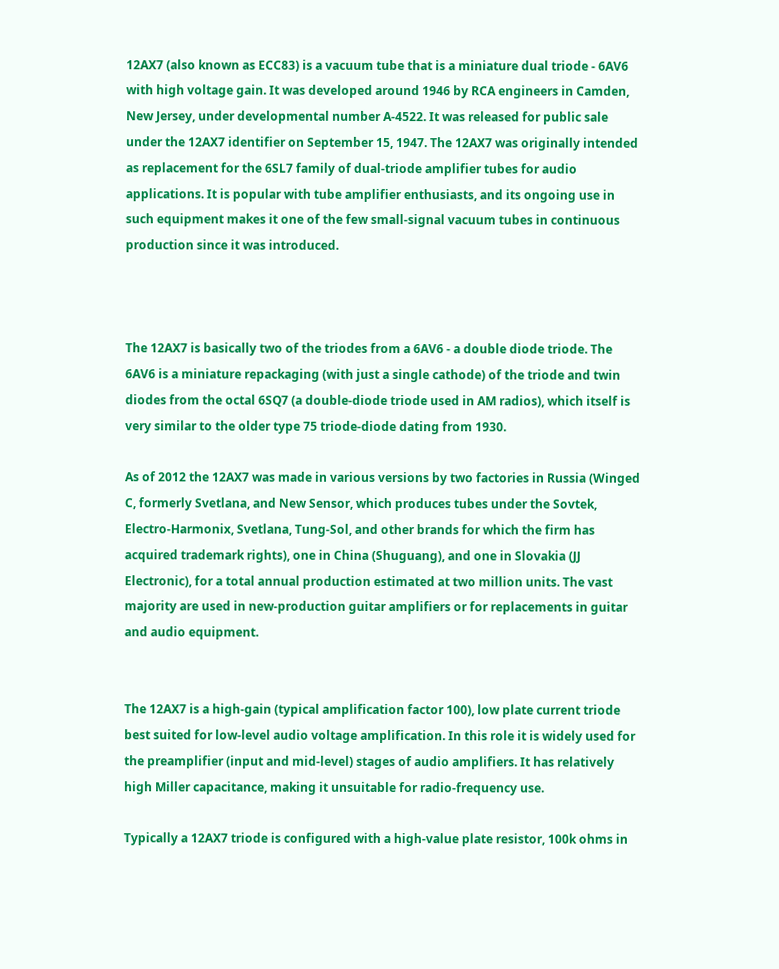12AX7 (also known as ECC83) is a vacuum tube that is a miniature dual triode - 6AV6 with high voltage gain. It was developed around 1946 by RCA engineers in Camden, New Jersey, under developmental number A-4522. It was released for public sale under the 12AX7 identifier on September 15, 1947. The 12AX7 was originally intended as replacement for the 6SL7 family of dual-triode amplifier tubes for audio applications. It is popular with tube amplifier enthusiasts, and its ongoing use in such equipment makes it one of the few small-signal vacuum tubes in continuous production since it was introduced.



The 12AX7 is basically two of the triodes from a 6AV6 - a double diode triode. The 6AV6 is a miniature repackaging (with just a single cathode) of the triode and twin diodes from the octal 6SQ7 (a double-diode triode used in AM radios), which itself is very similar to the older type 75 triode-diode dating from 1930.

As of 2012 the 12AX7 was made in various versions by two factories in Russia (Winged C, formerly Svetlana, and New Sensor, which produces tubes under the Sovtek, Electro-Harmonix, Svetlana, Tung-Sol, and other brands for which the firm has acquired trademark rights), one in China (Shuguang), and one in Slovakia (JJ Electronic), for a total annual production estimated at two million units. The vast majority are used in new-production guitar amplifiers or for replacements in guitar and audio equipment.


The 12AX7 is a high-gain (typical amplification factor 100), low plate current triode best suited for low-level audio voltage amplification. In this role it is widely used for the preamplifier (input and mid-level) stages of audio amplifiers. It has relatively high Miller capacitance, making it unsuitable for radio-frequency use.

Typically a 12AX7 triode is configured with a high-value plate resistor, 100k ohms in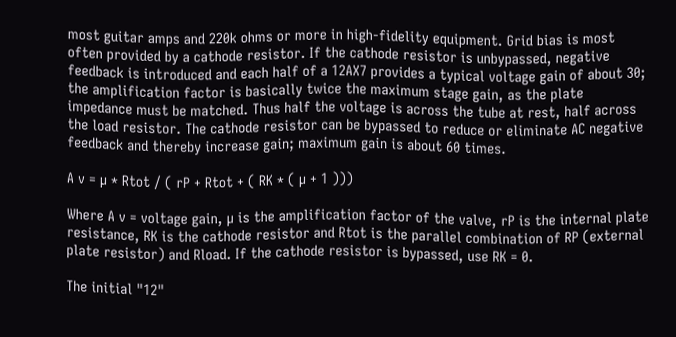most guitar amps and 220k ohms or more in high-fidelity equipment. Grid bias is most often provided by a cathode resistor. If the cathode resistor is unbypassed, negative feedback is introduced and each half of a 12AX7 provides a typical voltage gain of about 30; the amplification factor is basically twice the maximum stage gain, as the plate impedance must be matched. Thus half the voltage is across the tube at rest, half across the load resistor. The cathode resistor can be bypassed to reduce or eliminate AC negative feedback and thereby increase gain; maximum gain is about 60 times.

A v = µ * Rtot / ( rP + Rtot + ( RK * ( µ + 1 )))

Where A v = voltage gain, µ is the amplification factor of the valve, rP is the internal plate resistance, RK is the cathode resistor and Rtot is the parallel combination of RP (external plate resistor) and Rload. If the cathode resistor is bypassed, use RK = 0.

The initial "12"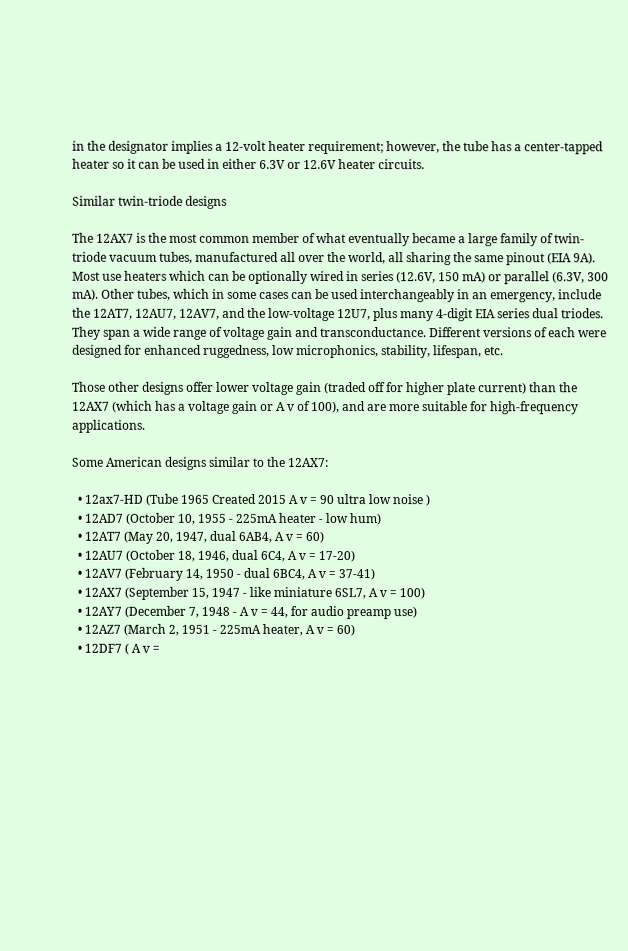in the designator implies a 12-volt heater requirement; however, the tube has a center-tapped heater so it can be used in either 6.3V or 12.6V heater circuits.

Similar twin-triode designs

The 12AX7 is the most common member of what eventually became a large family of twin-triode vacuum tubes, manufactured all over the world, all sharing the same pinout (EIA 9A). Most use heaters which can be optionally wired in series (12.6V, 150 mA) or parallel (6.3V, 300 mA). Other tubes, which in some cases can be used interchangeably in an emergency, include the 12AT7, 12AU7, 12AV7, and the low-voltage 12U7, plus many 4-digit EIA series dual triodes. They span a wide range of voltage gain and transconductance. Different versions of each were designed for enhanced ruggedness, low microphonics, stability, lifespan, etc.

Those other designs offer lower voltage gain (traded off for higher plate current) than the 12AX7 (which has a voltage gain or A v of 100), and are more suitable for high-frequency applications.

Some American designs similar to the 12AX7:

  • 12ax7-HD (Tube 1965 Created 2015 A v = 90 ultra low noise )
  • 12AD7 (October 10, 1955 - 225mA heater - low hum)
  • 12AT7 (May 20, 1947, dual 6AB4, A v = 60)
  • 12AU7 (October 18, 1946, dual 6C4, A v = 17-20)
  • 12AV7 (February 14, 1950 - dual 6BC4, A v = 37-41)
  • 12AX7 (September 15, 1947 - like miniature 6SL7, A v = 100)
  • 12AY7 (December 7, 1948 - A v = 44, for audio preamp use)
  • 12AZ7 (March 2, 1951 - 225mA heater, A v = 60)
  • 12DF7 ( A v =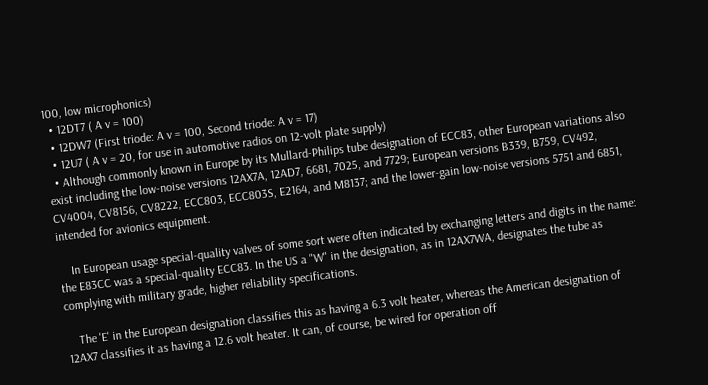100, low microphonics)
  • 12DT7 ( A v = 100)
  • 12DW7 (First triode: A v = 100, Second triode: A v = 17)
  • 12U7 ( A v = 20, for use in automotive radios on 12-volt plate supply)
  • Although commonly known in Europe by its Mullard-Philips tube designation of ECC83, other European variations also exist including the low-noise versions 12AX7A, 12AD7, 6681, 7025, and 7729; European versions B339, B759, CV492, CV4004, CV8156, CV8222, ECC803, ECC803S, E2164, and M8137; and the lower-gain low-noise versions 5751 and 6851, intended for avionics equipment.

    In European usage special-quality valves of some sort were often indicated by exchanging letters and digits in the name: the E83CC was a special-quality ECC83. In the US a "W" in the designation, as in 12AX7WA, designates the tube as complying with military grade, higher reliability specifications.

    The 'E' in the European designation classifies this as having a 6.3 volt heater, whereas the American designation of 12AX7 classifies it as having a 12.6 volt heater. It can, of course, be wired for operation off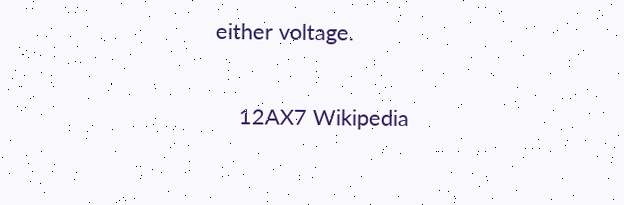either voltage.


    12AX7 Wikipedia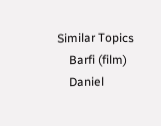Similar Topics
    Barfi (film)
    Daniel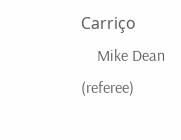Carriço
    Mike Dean (referee)